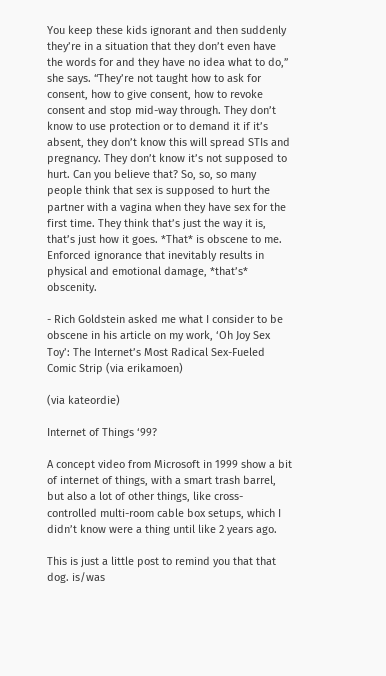You keep these kids ignorant and then suddenly they’re in a situation that they don’t even have the words for and they have no idea what to do,” she says. “They’re not taught how to ask for consent, how to give consent, how to revoke consent and stop mid-way through. They don’t know to use protection or to demand it if it’s absent, they don’t know this will spread STIs and pregnancy. They don’t know it’s not supposed to hurt. Can you believe that? So, so, so many people think that sex is supposed to hurt the partner with a vagina when they have sex for the first time. They think that’s just the way it is, that’s just how it goes. *That* is obscene to me. Enforced ignorance that inevitably results in physical and emotional damage, *that’s* obscenity.

- Rich Goldstein asked me what I consider to be obscene in his article on my work, ‘Oh Joy Sex Toy’: The Internet’s Most Radical Sex-Fueled Comic Strip (via erikamoen)

(via kateordie)

Internet of Things ‘99?

A concept video from Microsoft in 1999 show a bit of internet of things, with a smart trash barrel, but also a lot of other things, like cross-controlled multi-room cable box setups, which I didn’t know were a thing until like 2 years ago.

This is just a little post to remind you that that dog. is/was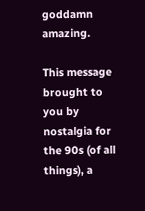goddamn amazing.

This message brought to you by nostalgia for the 90s (of all things), a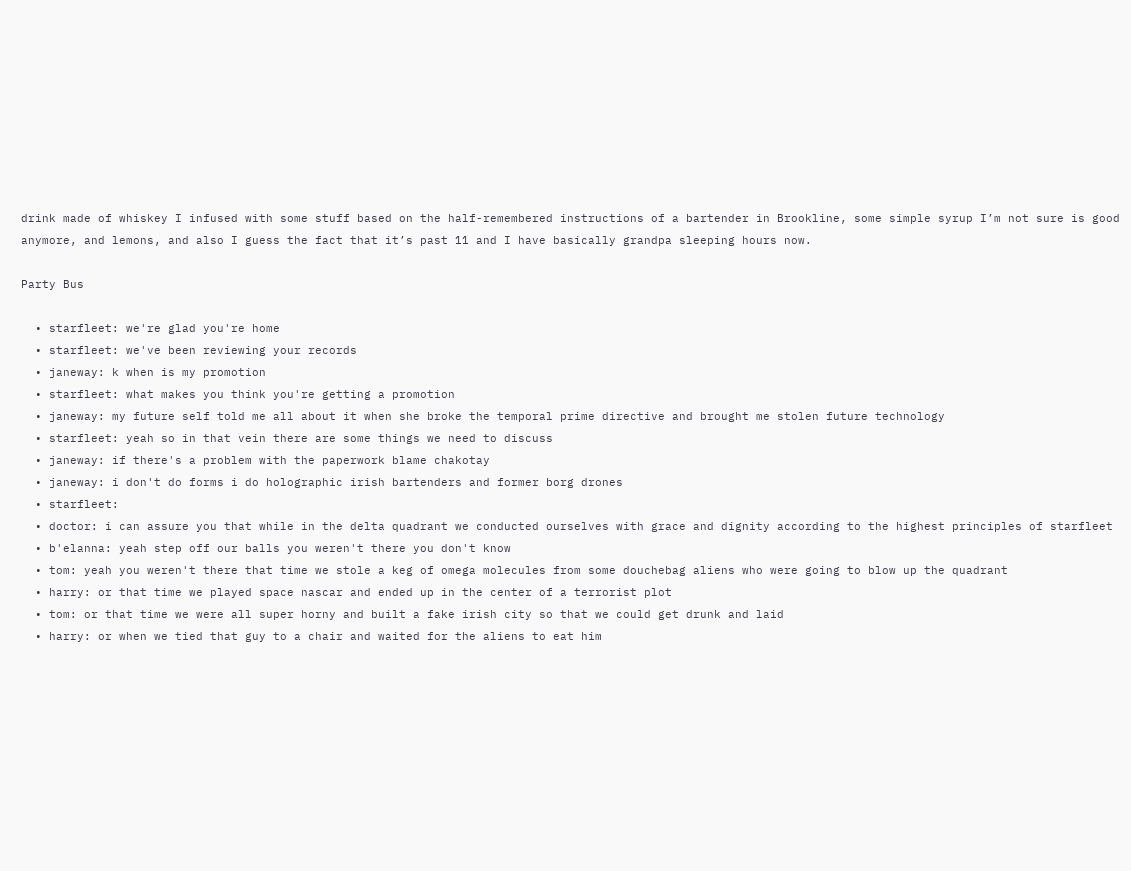drink made of whiskey I infused with some stuff based on the half-remembered instructions of a bartender in Brookline, some simple syrup I’m not sure is good anymore, and lemons, and also I guess the fact that it’s past 11 and I have basically grandpa sleeping hours now.

Party Bus

  • starfleet: we're glad you're home
  • starfleet: we've been reviewing your records
  • janeway: k when is my promotion
  • starfleet: what makes you think you're getting a promotion
  • janeway: my future self told me all about it when she broke the temporal prime directive and brought me stolen future technology
  • starfleet: yeah so in that vein there are some things we need to discuss
  • janeway: if there's a problem with the paperwork blame chakotay
  • janeway: i don't do forms i do holographic irish bartenders and former borg drones
  • starfleet:
  • doctor: i can assure you that while in the delta quadrant we conducted ourselves with grace and dignity according to the highest principles of starfleet
  • b'elanna: yeah step off our balls you weren't there you don't know
  • tom: yeah you weren't there that time we stole a keg of omega molecules from some douchebag aliens who were going to blow up the quadrant
  • harry: or that time we played space nascar and ended up in the center of a terrorist plot
  • tom: or that time we were all super horny and built a fake irish city so that we could get drunk and laid
  • harry: or when we tied that guy to a chair and waited for the aliens to eat him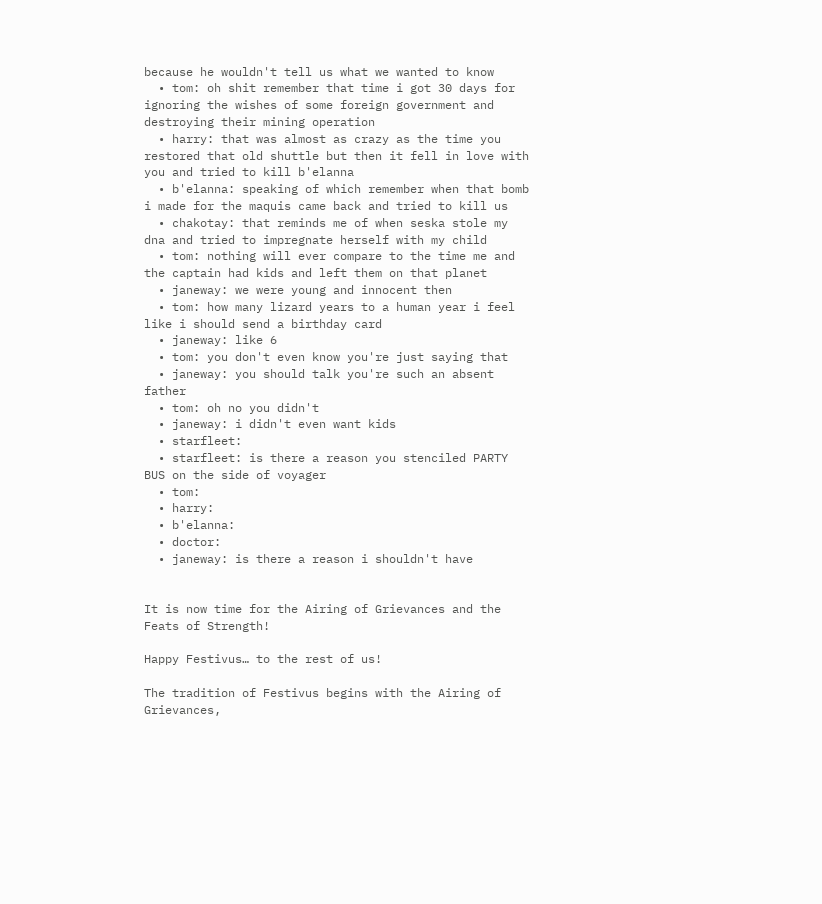because he wouldn't tell us what we wanted to know
  • tom: oh shit remember that time i got 30 days for ignoring the wishes of some foreign government and destroying their mining operation
  • harry: that was almost as crazy as the time you restored that old shuttle but then it fell in love with you and tried to kill b'elanna
  • b'elanna: speaking of which remember when that bomb i made for the maquis came back and tried to kill us
  • chakotay: that reminds me of when seska stole my dna and tried to impregnate herself with my child
  • tom: nothing will ever compare to the time me and the captain had kids and left them on that planet
  • janeway: we were young and innocent then
  • tom: how many lizard years to a human year i feel like i should send a birthday card
  • janeway: like 6
  • tom: you don't even know you're just saying that
  • janeway: you should talk you're such an absent father
  • tom: oh no you didn't
  • janeway: i didn't even want kids
  • starfleet:
  • starfleet: is there a reason you stenciled PARTY BUS on the side of voyager
  • tom:
  • harry:
  • b'elanna:
  • doctor:
  • janeway: is there a reason i shouldn't have


It is now time for the Airing of Grievances and the Feats of Strength!

Happy Festivus… to the rest of us!

The tradition of Festivus begins with the Airing of Grievances,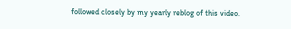followed closely by my yearly reblog of this video.